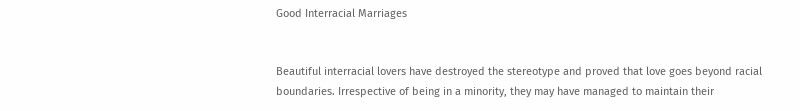Good Interracial Marriages


Beautiful interracial lovers have destroyed the stereotype and proved that love goes beyond racial boundaries. Irrespective of being in a minority, they may have managed to maintain their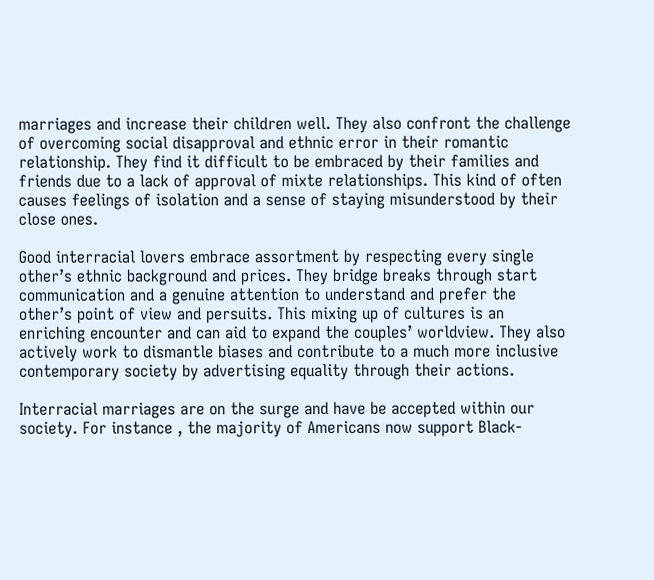marriages and increase their children well. They also confront the challenge of overcoming social disapproval and ethnic error in their romantic relationship. They find it difficult to be embraced by their families and friends due to a lack of approval of mixte relationships. This kind of often causes feelings of isolation and a sense of staying misunderstood by their close ones.

Good interracial lovers embrace assortment by respecting every single other’s ethnic background and prices. They bridge breaks through start communication and a genuine attention to understand and prefer the other’s point of view and persuits. This mixing up of cultures is an enriching encounter and can aid to expand the couples’ worldview. They also actively work to dismantle biases and contribute to a much more inclusive contemporary society by advertising equality through their actions.

Interracial marriages are on the surge and have be accepted within our society. For instance , the majority of Americans now support Black-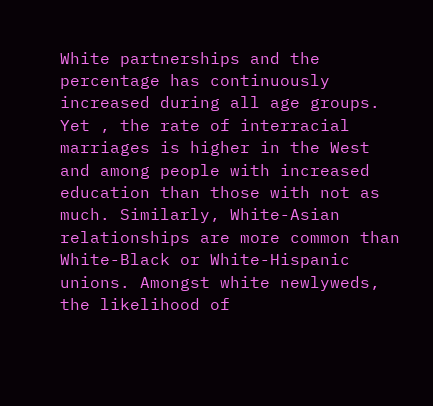White partnerships and the percentage has continuously increased during all age groups. Yet , the rate of interracial marriages is higher in the West and among people with increased education than those with not as much. Similarly, White-Asian relationships are more common than White-Black or White-Hispanic unions. Amongst white newlyweds, the likelihood of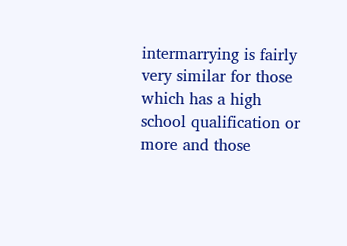intermarrying is fairly very similar for those which has a high school qualification or more and those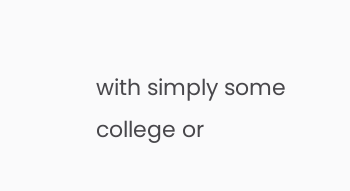with simply some college or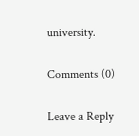university.

Comments (0)

Leave a Reply